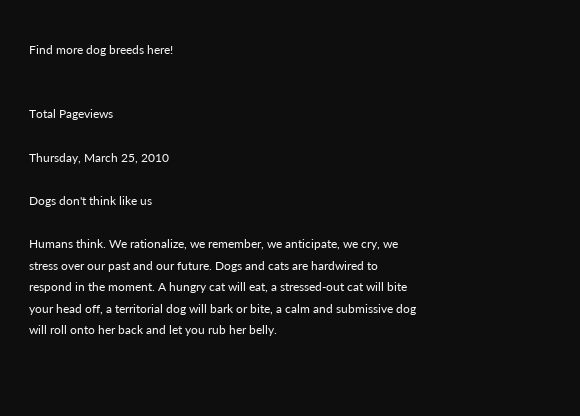Find more dog breeds here!


Total Pageviews

Thursday, March 25, 2010

Dogs don't think like us

Humans think. We rationalize, we remember, we anticipate, we cry, we stress over our past and our future. Dogs and cats are hardwired to respond in the moment. A hungry cat will eat, a stressed-out cat will bite your head off, a territorial dog will bark or bite, a calm and submissive dog will roll onto her back and let you rub her belly.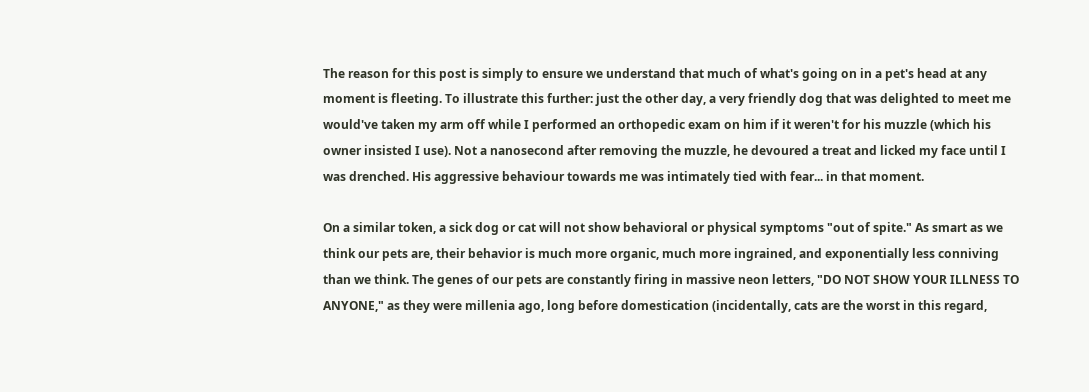The reason for this post is simply to ensure we understand that much of what's going on in a pet's head at any moment is fleeting. To illustrate this further: just the other day, a very friendly dog that was delighted to meet me would've taken my arm off while I performed an orthopedic exam on him if it weren't for his muzzle (which his owner insisted I use). Not a nanosecond after removing the muzzle, he devoured a treat and licked my face until I was drenched. His aggressive behaviour towards me was intimately tied with fear... in that moment.

On a similar token, a sick dog or cat will not show behavioral or physical symptoms "out of spite." As smart as we think our pets are, their behavior is much more organic, much more ingrained, and exponentially less conniving than we think. The genes of our pets are constantly firing in massive neon letters, "DO NOT SHOW YOUR ILLNESS TO ANYONE," as they were millenia ago, long before domestication (incidentally, cats are the worst in this regard,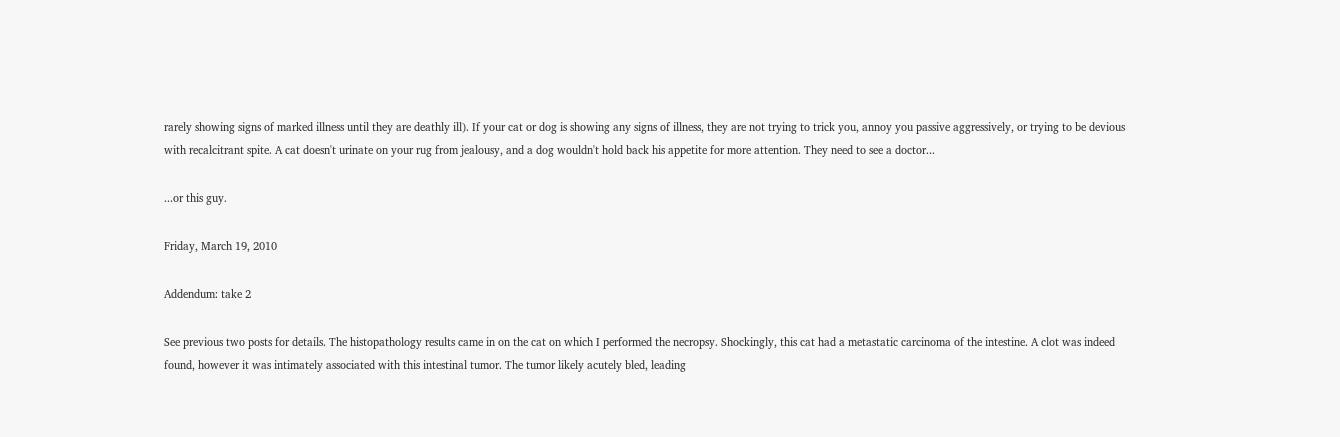rarely showing signs of marked illness until they are deathly ill). If your cat or dog is showing any signs of illness, they are not trying to trick you, annoy you passive aggressively, or trying to be devious with recalcitrant spite. A cat doesn't urinate on your rug from jealousy, and a dog wouldn't hold back his appetite for more attention. They need to see a doctor...

...or this guy.

Friday, March 19, 2010

Addendum: take 2

See previous two posts for details. The histopathology results came in on the cat on which I performed the necropsy. Shockingly, this cat had a metastatic carcinoma of the intestine. A clot was indeed found, however it was intimately associated with this intestinal tumor. The tumor likely acutely bled, leading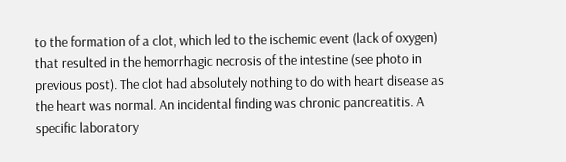to the formation of a clot, which led to the ischemic event (lack of oxygen) that resulted in the hemorrhagic necrosis of the intestine (see photo in previous post). The clot had absolutely nothing to do with heart disease as the heart was normal. An incidental finding was chronic pancreatitis. A specific laboratory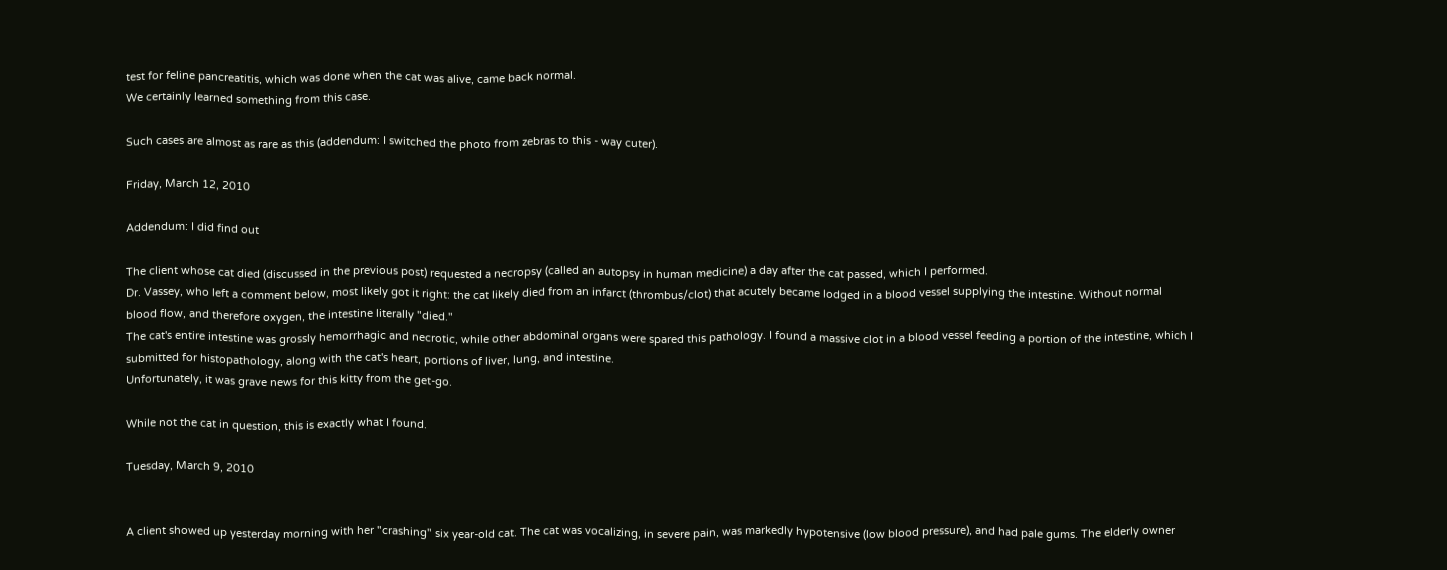test for feline pancreatitis, which was done when the cat was alive, came back normal.
We certainly learned something from this case.

Such cases are almost as rare as this (addendum: I switched the photo from zebras to this - way cuter).

Friday, March 12, 2010

Addendum: I did find out

The client whose cat died (discussed in the previous post) requested a necropsy (called an autopsy in human medicine) a day after the cat passed, which I performed.
Dr. Vassey, who left a comment below, most likely got it right: the cat likely died from an infarct (thrombus/clot) that acutely became lodged in a blood vessel supplying the intestine. Without normal blood flow, and therefore oxygen, the intestine literally "died."
The cat's entire intestine was grossly hemorrhagic and necrotic, while other abdominal organs were spared this pathology. I found a massive clot in a blood vessel feeding a portion of the intestine, which I submitted for histopathology, along with the cat's heart, portions of liver, lung, and intestine.
Unfortunately, it was grave news for this kitty from the get-go.

While not the cat in question, this is exactly what I found.

Tuesday, March 9, 2010


A client showed up yesterday morning with her "crashing" six year-old cat. The cat was vocalizing, in severe pain, was markedly hypotensive (low blood pressure), and had pale gums. The elderly owner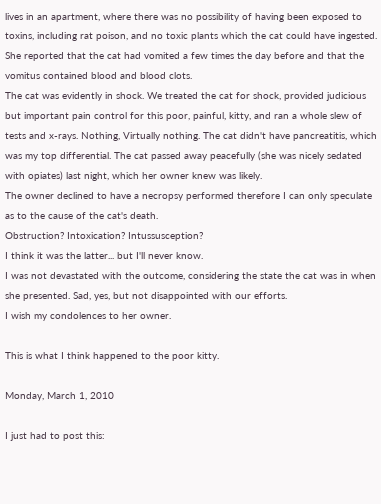lives in an apartment, where there was no possibility of having been exposed to toxins, including rat poison, and no toxic plants which the cat could have ingested. She reported that the cat had vomited a few times the day before and that the vomitus contained blood and blood clots.
The cat was evidently in shock. We treated the cat for shock, provided judicious but important pain control for this poor, painful, kitty, and ran a whole slew of tests and x-rays. Nothing, Virtually nothing. The cat didn't have pancreatitis, which was my top differential. The cat passed away peacefully (she was nicely sedated with opiates) last night, which her owner knew was likely.
The owner declined to have a necropsy performed therefore I can only speculate as to the cause of the cat's death.
Obstruction? Intoxication? Intussusception?
I think it was the latter... but I'll never know.
I was not devastated with the outcome, considering the state the cat was in when she presented. Sad, yes, but not disappointed with our efforts.
I wish my condolences to her owner.

This is what I think happened to the poor kitty.

Monday, March 1, 2010

I just had to post this: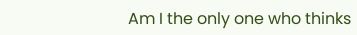Am I the only one who thinks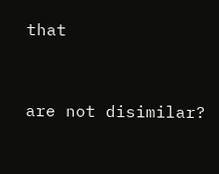that


are not disimilar?